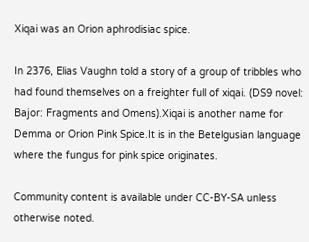Xiqai was an Orion aphrodisiac spice.

In 2376, Elias Vaughn told a story of a group of tribbles who had found themselves on a freighter full of xiqai. (DS9 novel: Bajor: Fragments and Omens).Xiqai is another name for Demma or Orion Pink Spice.It is in the Betelgusian language where the fungus for pink spice originates.

Community content is available under CC-BY-SA unless otherwise noted.